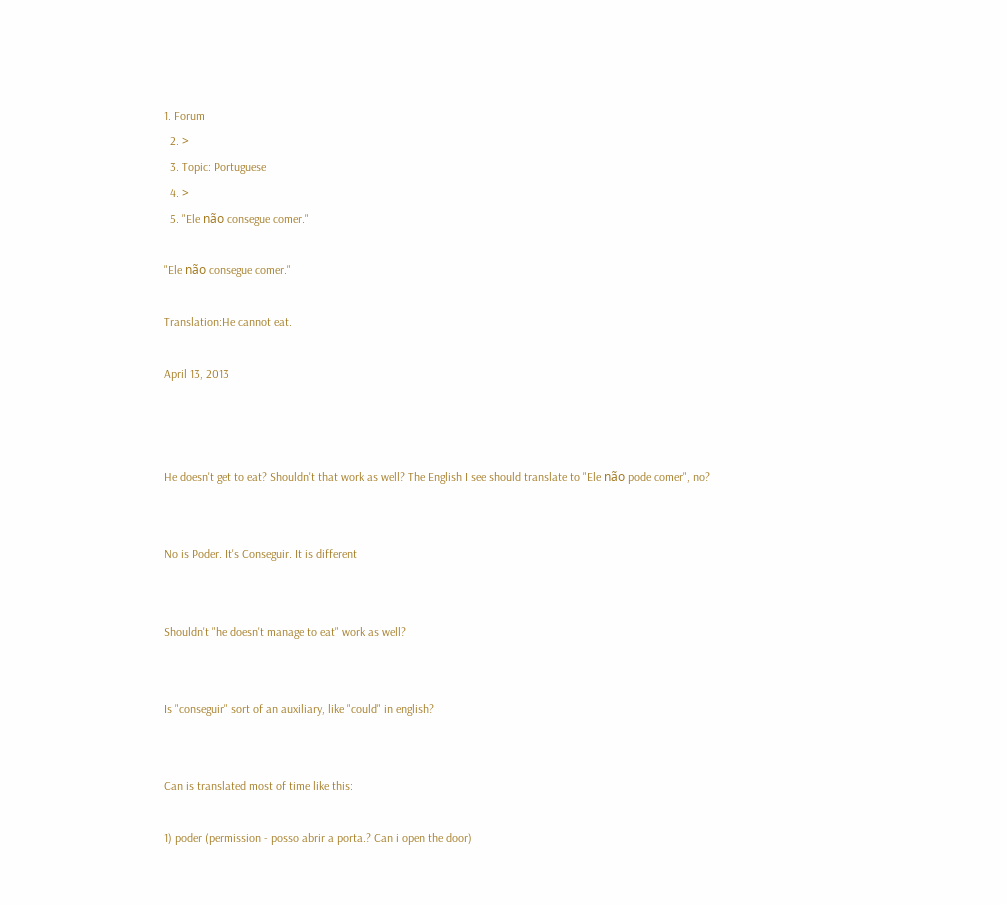1. Forum
  2. >
  3. Topic: Portuguese
  4. >
  5. "Ele não consegue comer."

"Ele não consegue comer."

Translation:He cannot eat.

April 13, 2013



He doesn't get to eat? Shouldn't that work as well? The English I see should translate to "Ele não pode comer", no?


No is Poder. It's Conseguir. It is different


Shouldn't "he doesn't manage to eat" work as well?


Is "conseguir" sort of an auxiliary, like "could" in english?


Can is translated most of time like this:

1) poder (permission - posso abrir a porta.? Can i open the door)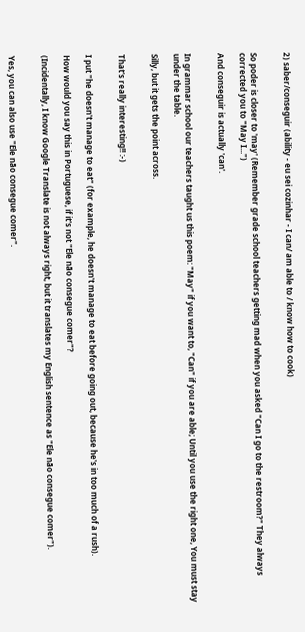2) saber/conseguir (ability - eu sei cozinhar - I can/ am able to / know how to cook)


So poder is closer to 'may' (Remember grade school teachers getting mad when you asked "Can I go to the restroom?" They always corrected you to "May I...")

And conseguir is actually 'can'.


In grammar school our teachers taught us this poem: "May" if you want to, "Can" if you are able; Until you use the right one, You must stay under the table.

Silly, but it gets the point across.


That's really interesting!! :-)


I put "he doesn't manage to eat" (for example, he doesn't manage to eat before going out, because he's in too much of a rush).

How would you say this in Portuguese, if it's not "Ele não consegue comer"?

(Incidentally, I know Google Translate is not always right, but it translates my English sentence as "Ele não consegue comer").


Yes, you can also use "Ele não consegue comer".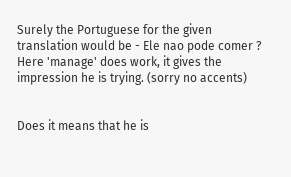Surely the Portuguese for the given translation would be - Ele nao pode comer ? Here 'manage' does work, it gives the impression he is trying. (sorry no accents)


Does it means that he is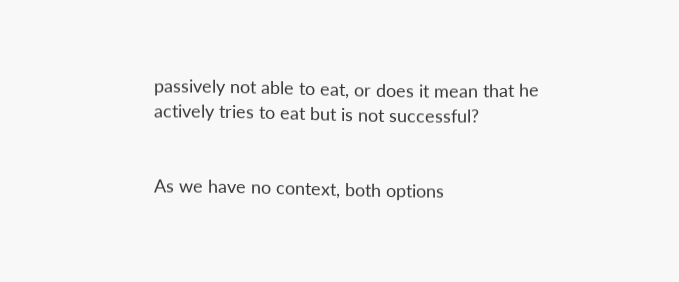passively not able to eat, or does it mean that he actively tries to eat but is not successful?


As we have no context, both options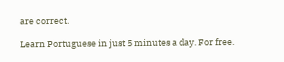are correct.

Learn Portuguese in just 5 minutes a day. For free.